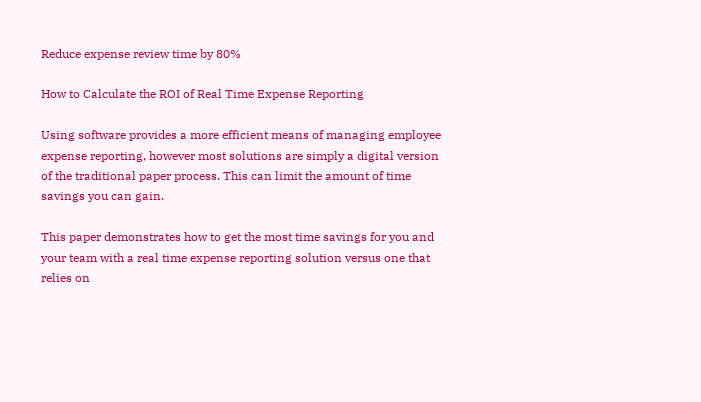Reduce expense review time by 80%

How to Calculate the ROI of Real Time Expense Reporting

Using software provides a more efficient means of managing employee expense reporting, however most solutions are simply a digital version of the traditional paper process. This can limit the amount of time savings you can gain.

This paper demonstrates how to get the most time savings for you and your team with a real time expense reporting solution versus one that relies on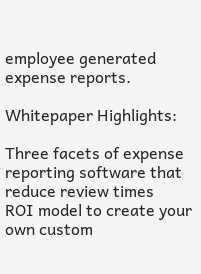employee generated expense reports.

Whitepaper Highlights:

Three facets of expense reporting software that reduce review times
ROI model to create your own custom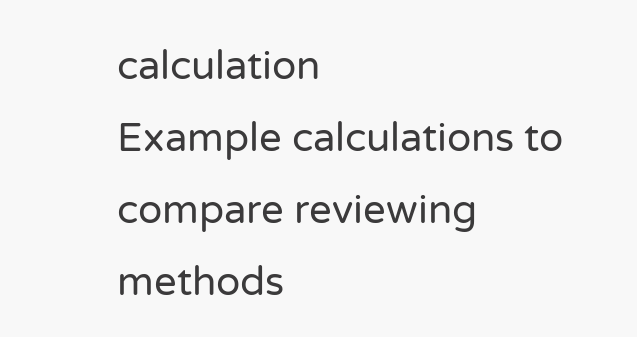calculation
Example calculations to compare reviewing methods